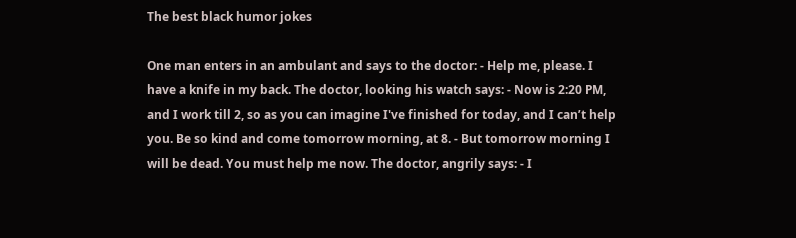The best black humor jokes

One man enters in an ambulant and says to the doctor: - Help me, please. I have a knife in my back. The doctor, looking his watch says: - Now is 2:20 PM, and I work till 2, so as you can imagine I've finished for today, and I can’t help you. Be so kind and come tomorrow morning, at 8. - But tomorrow morning I will be dead. You must help me now. The doctor, angrily says: - I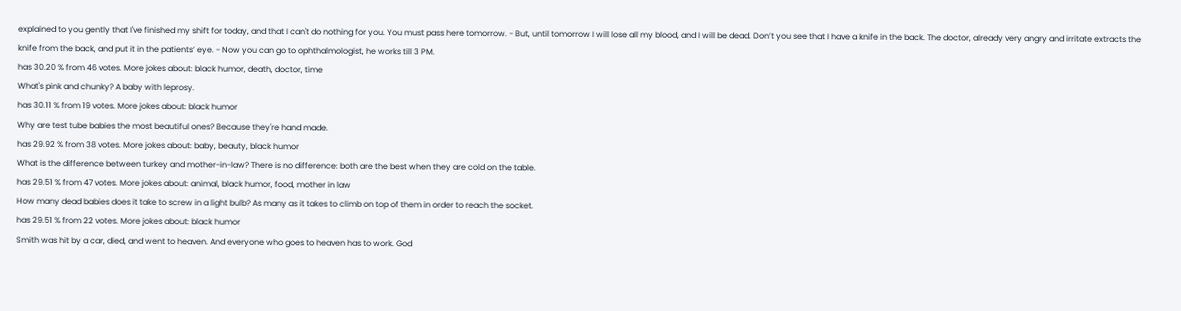explained to you gently that I've finished my shift for today, and that I can't do nothing for you. You must pass here tomorrow. - But, until tomorrow I will lose all my blood, and I will be dead. Don’t you see that I have a knife in the back. The doctor, already very angry and irritate extracts the knife from the back, and put it in the patients’ eye. - Now you can go to ophthalmologist, he works till 3 PM.
has 30.20 % from 46 votes. More jokes about: black humor, death, doctor, time
What's pink and chunky? A baby with leprosy.
has 30.11 % from 19 votes. More jokes about: black humor
Why are test tube babies the most beautiful ones? Because they're hand made.
has 29.92 % from 38 votes. More jokes about: baby, beauty, black humor
What is the difference between turkey and mother-in-law? There is no difference: both are the best when they are cold on the table.
has 29.51 % from 47 votes. More jokes about: animal, black humor, food, mother in law
How many dead babies does it take to screw in a light bulb? As many as it takes to climb on top of them in order to reach the socket.
has 29.51 % from 22 votes. More jokes about: black humor
Smith was hit by a car, died, and went to heaven. And everyone who goes to heaven has to work. God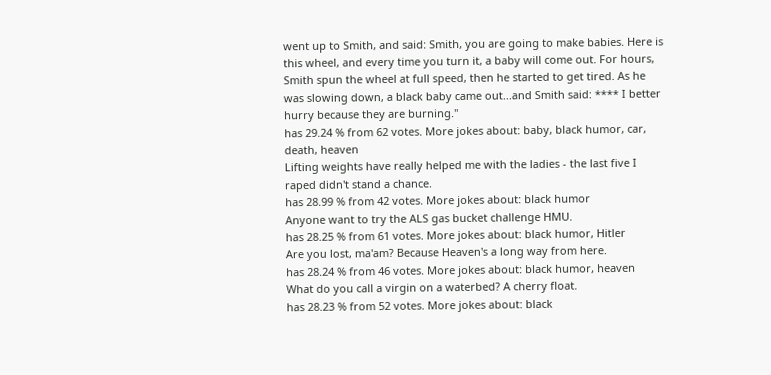went up to Smith, and said: Smith, you are going to make babies. Here is this wheel, and every time you turn it, a baby will come out. For hours, Smith spun the wheel at full speed, then he started to get tired. As he was slowing down, a black baby came out...and Smith said: **** I better hurry because they are burning."
has 29.24 % from 62 votes. More jokes about: baby, black humor, car, death, heaven
Lifting weights have really helped me with the ladies - the last five I raped didn't stand a chance.
has 28.99 % from 42 votes. More jokes about: black humor
Anyone want to try the ALS gas bucket challenge HMU.
has 28.25 % from 61 votes. More jokes about: black humor, Hitler
Are you lost, ma'am? Because Heaven's a long way from here.
has 28.24 % from 46 votes. More jokes about: black humor, heaven
What do you call a virgin on a waterbed? A cherry float.
has 28.23 % from 52 votes. More jokes about: black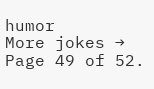humor
More jokes →
Page 49 of 52.